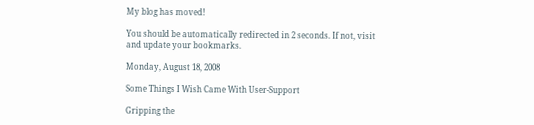My blog has moved!

You should be automatically redirected in 2 seconds. If not, visit
and update your bookmarks.

Monday, August 18, 2008

Some Things I Wish Came With User-Support

Gripping the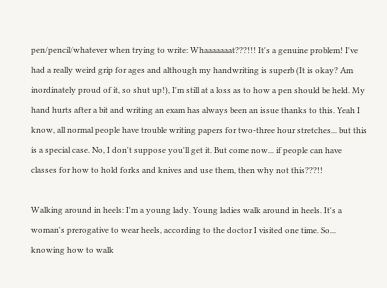pen/pencil/whatever when trying to write: Whaaaaaaat???!!! It's a genuine problem! I've had a really weird grip for ages and although my handwriting is superb (It is okay? Am inordinately proud of it, so shut up!), I'm still at a loss as to how a pen should be held. My hand hurts after a bit and writing an exam has always been an issue thanks to this. Yeah I know, all normal people have trouble writing papers for two-three hour stretches... but this is a special case. No, I don't suppose you'll get it. But come now... if people can have classes for how to hold forks and knives and use them, then why not this???!!

Walking around in heels: I'm a young lady. Young ladies walk around in heels. It's a woman's prerogative to wear heels, according to the doctor I visited one time. So... knowing how to walk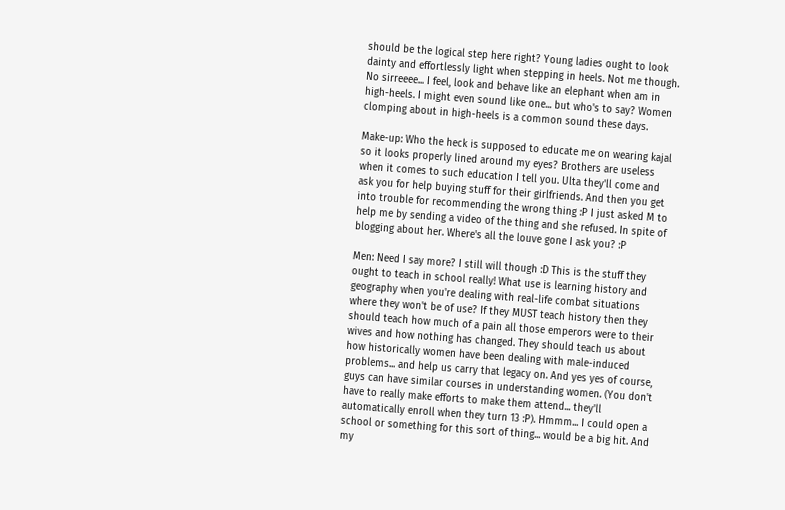should be the logical step here right? Young ladies ought to look dainty and effortlessly light when stepping in heels. Not me though. No sirreeee... I feel, look and behave like an elephant when am in high-heels. I might even sound like one... but who's to say? Women clomping about in high-heels is a common sound these days.

Make-up: Who the heck is supposed to educate me on wearing kajal so it looks properly lined around my eyes? Brothers are useless when it comes to such education I tell you. Ulta they'll come and ask you for help buying stuff for their girlfriends. And then you get into trouble for recommending the wrong thing :P I just asked M to help me by sending a video of the thing and she refused. In spite of blogging about her. Where's all the louve gone I ask you? :P

Men: Need I say more? I still will though :D This is the stuff they ought to teach in school really! What use is learning history and geography when you're dealing with real-life combat situations where they won't be of use? If they MUST teach history then they should teach how much of a pain all those emperors were to their wives and how nothing has changed. They should teach us about how historically women have been dealing with male-induced problems... and help us carry that legacy on. And yes yes of course, guys can have similar courses in understanding women. (You don't have to really make efforts to make them attend... they'll automatically enroll when they turn 13 :P). Hmmm... I could open a school or something for this sort of thing... would be a big hit. And my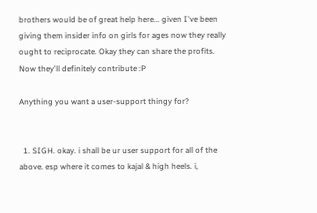brothers would be of great help here... given I've been giving them insider info on girls for ages now they really ought to reciprocate. Okay they can share the profits. Now they'll definitely contribute :P

Anything you want a user-support thingy for?


  1. SIGH. okay. i shall be ur user support for all of the above. esp where it comes to kajal & high heels. i,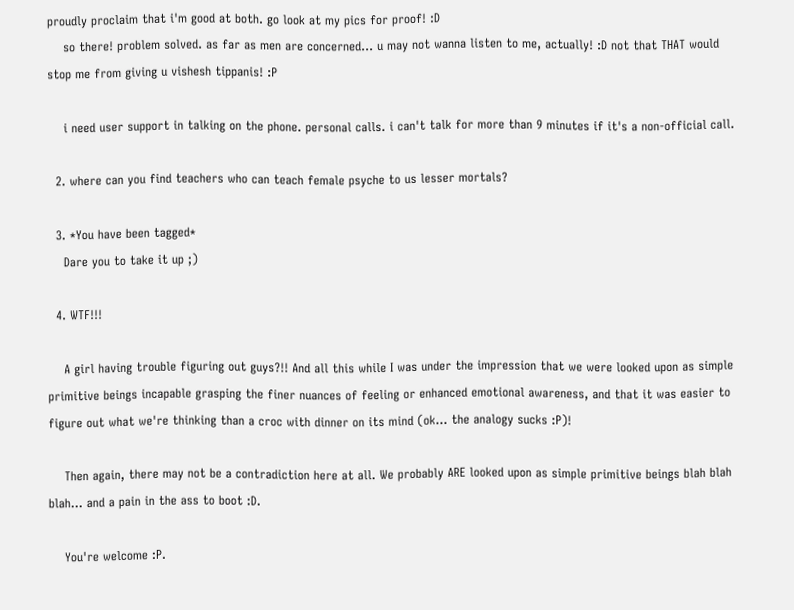proudly proclaim that i'm good at both. go look at my pics for proof! :D
    so there! problem solved. as far as men are concerned... u may not wanna listen to me, actually! :D not that THAT would stop me from giving u vishesh tippanis! :P

    i need user support in talking on the phone. personal calls. i can't talk for more than 9 minutes if it's a non-official call.

  2. where can you find teachers who can teach female psyche to us lesser mortals?

  3. *You have been tagged*
    Dare you to take it up ;)

  4. WTF!!!

    A girl having trouble figuring out guys?!! And all this while I was under the impression that we were looked upon as simple primitive beings incapable grasping the finer nuances of feeling or enhanced emotional awareness, and that it was easier to figure out what we're thinking than a croc with dinner on its mind (ok... the analogy sucks :P)!

    Then again, there may not be a contradiction here at all. We probably ARE looked upon as simple primitive beings blah blah blah... and a pain in the ass to boot :D.

    You're welcome :P.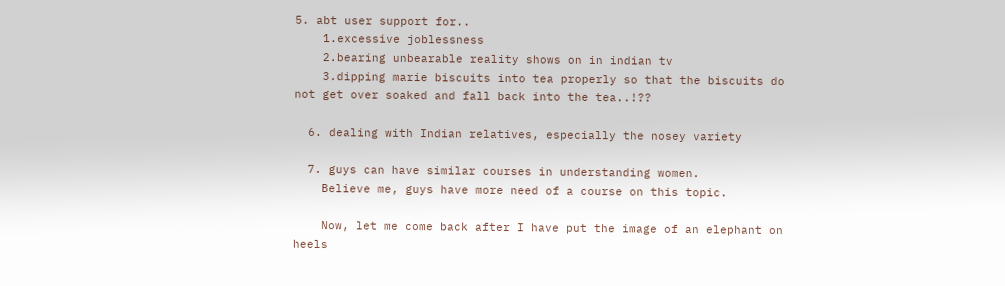5. abt user support for..
    1.excessive joblessness
    2.bearing unbearable reality shows on in indian tv
    3.dipping marie biscuits into tea properly so that the biscuits do not get over soaked and fall back into the tea..!??

  6. dealing with Indian relatives, especially the nosey variety

  7. guys can have similar courses in understanding women.
    Believe me, guys have more need of a course on this topic.

    Now, let me come back after I have put the image of an elephant on heels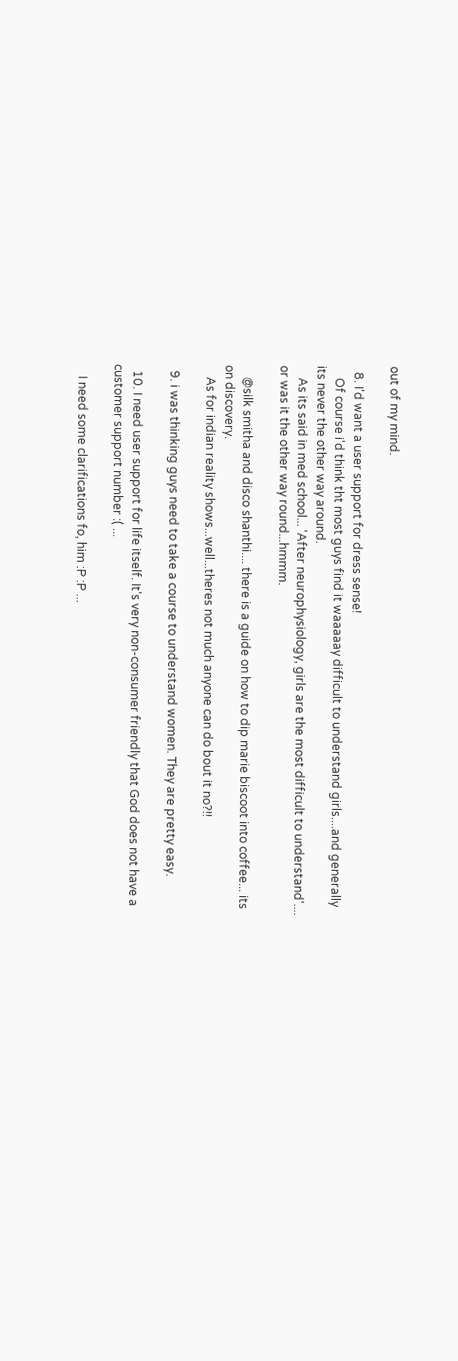out of my mind.

  8. I'd want a user support for dress sense!
    Of course i'd think tht most guys find it waaaaay difficult to understand girls....and generally its never the other way around.
    As its said in med school... 'After neurophysiology, girls are the most difficult to understand'.... or was it the other way round...hmmm.

    @silk smitha and disco shanthi.... there is a guide on how to dip marie biscoot into coffee... its on discovery.
    As for indian reality shows...well...theres not much anyone can do bout it no?!!

  9. i was thinking guys need to take a course to understand women. They are pretty easy.

  10. I need user support for life itself. It's very non-consumer friendly that God does not have a customer support number :( ...

    I need some clarifications fo, him :P :P ...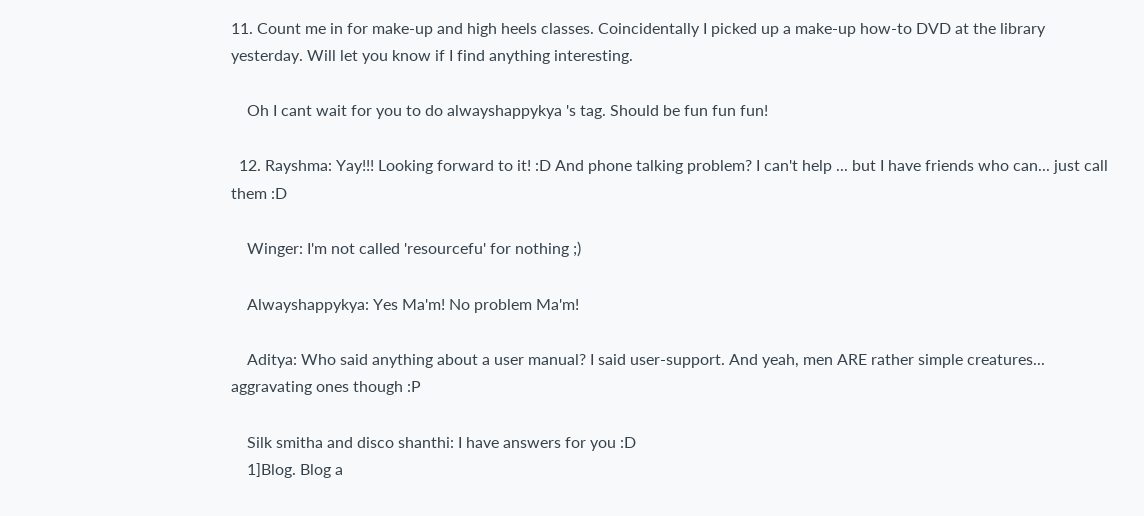11. Count me in for make-up and high heels classes. Coincidentally I picked up a make-up how-to DVD at the library yesterday. Will let you know if I find anything interesting.

    Oh I cant wait for you to do alwayshappykya 's tag. Should be fun fun fun!

  12. Rayshma: Yay!!! Looking forward to it! :D And phone talking problem? I can't help ... but I have friends who can... just call them :D

    Winger: I'm not called 'resourcefu' for nothing ;)

    Alwayshappykya: Yes Ma'm! No problem Ma'm!

    Aditya: Who said anything about a user manual? I said user-support. And yeah, men ARE rather simple creatures... aggravating ones though :P

    Silk smitha and disco shanthi: I have answers for you :D
    1]Blog. Blog a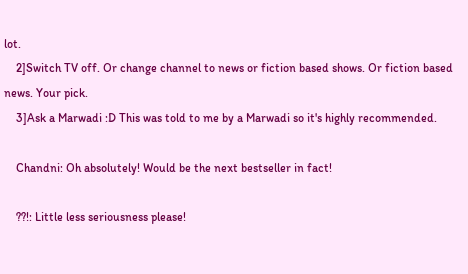lot.
    2]Switch TV off. Or change channel to news or fiction based shows. Or fiction based news. Your pick.
    3]Ask a Marwadi :D This was told to me by a Marwadi so it's highly recommended.

    Chandni: Oh absolutely! Would be the next bestseller in fact!

    ??!: Little less seriousness please!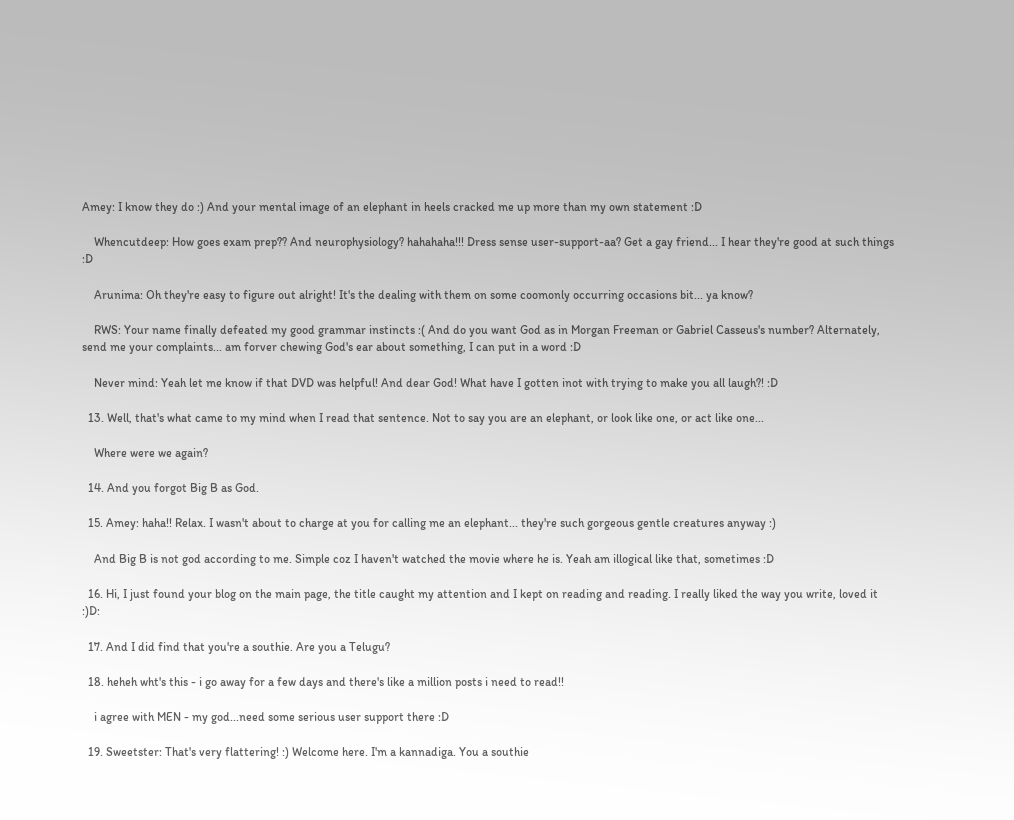Amey: I know they do :) And your mental image of an elephant in heels cracked me up more than my own statement :D

    Whencutdeep: How goes exam prep?? And neurophysiology? hahahaha!!! Dress sense user-support-aa? Get a gay friend... I hear they're good at such things :D

    Arunima: Oh they're easy to figure out alright! It's the dealing with them on some coomonly occurring occasions bit... ya know?

    RWS: Your name finally defeated my good grammar instincts :( And do you want God as in Morgan Freeman or Gabriel Casseus's number? Alternately, send me your complaints... am forver chewing God's ear about something, I can put in a word :D

    Never mind: Yeah let me know if that DVD was helpful! And dear God! What have I gotten inot with trying to make you all laugh?! :D

  13. Well, that's what came to my mind when I read that sentence. Not to say you are an elephant, or look like one, or act like one...

    Where were we again?

  14. And you forgot Big B as God.

  15. Amey: haha!! Relax. I wasn't about to charge at you for calling me an elephant... they're such gorgeous gentle creatures anyway :)

    And Big B is not god according to me. Simple coz I haven't watched the movie where he is. Yeah am illogical like that, sometimes :D

  16. Hi, I just found your blog on the main page, the title caught my attention and I kept on reading and reading. I really liked the way you write, loved it :)D:

  17. And I did find that you're a southie. Are you a Telugu?

  18. heheh wht's this - i go away for a few days and there's like a million posts i need to read!!

    i agree with MEN - my god...need some serious user support there :D

  19. Sweetster: That's very flattering! :) Welcome here. I'm a kannadiga. You a southie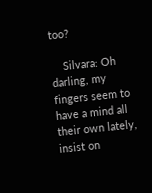too?

    Silvara: Oh darling, my fingers seem to have a mind all their own lately, insist on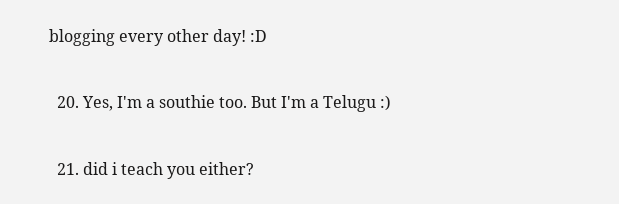blogging every other day! :D

  20. Yes, I'm a southie too. But I'm a Telugu :)

  21. did i teach you either?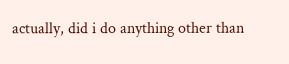actually, did i do anything other than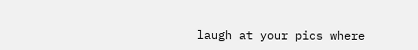laugh at your pics where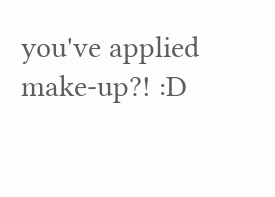you've applied make-up?! :D